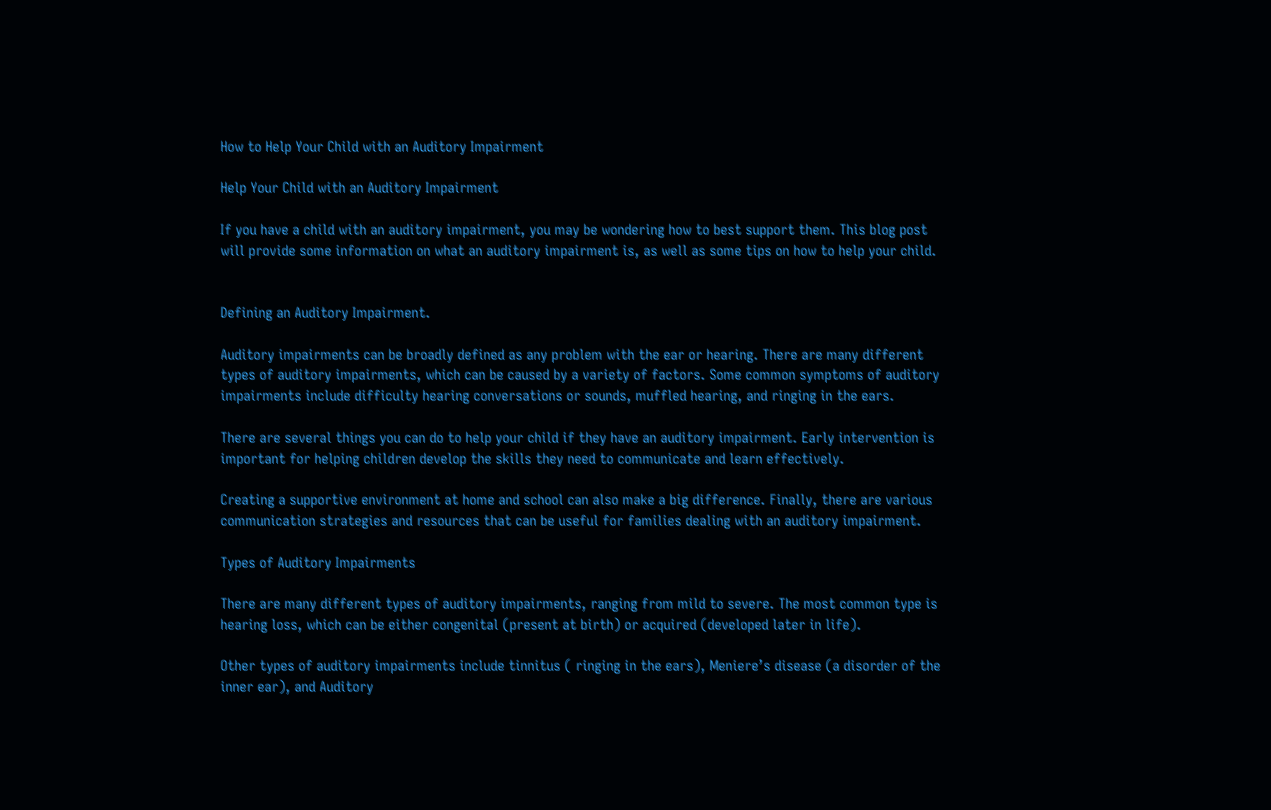How to Help Your Child with an Auditory Impairment

Help Your Child with an Auditory Impairment

If you have a child with an auditory impairment, you may be wondering how to best support them. This blog post will provide some information on what an auditory impairment is, as well as some tips on how to help your child.


Defining an Auditory Impairment.

Auditory impairments can be broadly defined as any problem with the ear or hearing. There are many different types of auditory impairments, which can be caused by a variety of factors. Some common symptoms of auditory impairments include difficulty hearing conversations or sounds, muffled hearing, and ringing in the ears.

There are several things you can do to help your child if they have an auditory impairment. Early intervention is important for helping children develop the skills they need to communicate and learn effectively.

Creating a supportive environment at home and school can also make a big difference. Finally, there are various communication strategies and resources that can be useful for families dealing with an auditory impairment.

Types of Auditory Impairments

There are many different types of auditory impairments, ranging from mild to severe. The most common type is hearing loss, which can be either congenital (present at birth) or acquired (developed later in life).

Other types of auditory impairments include tinnitus ( ringing in the ears), Meniere’s disease (a disorder of the inner ear), and Auditory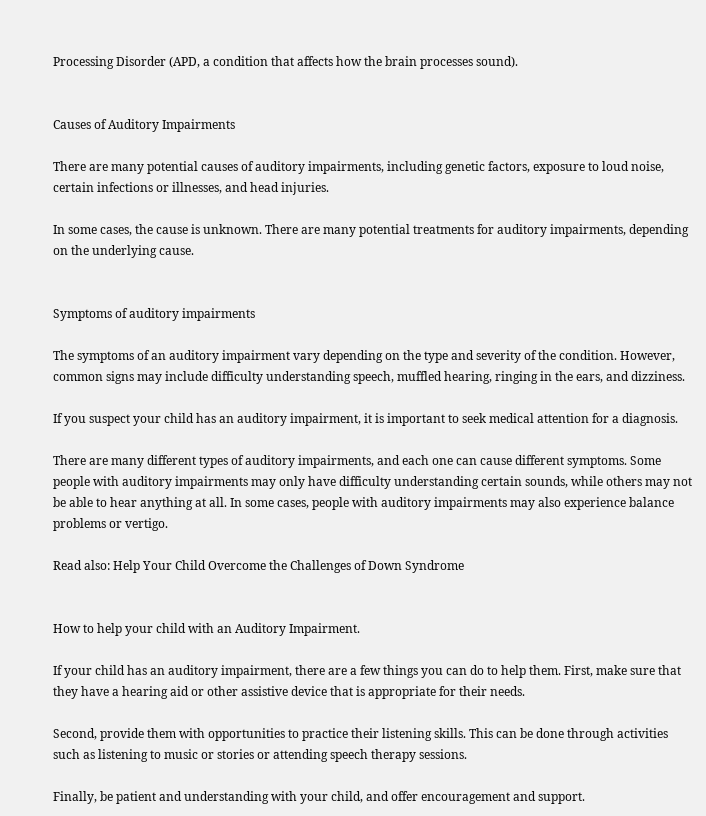Processing Disorder (APD, a condition that affects how the brain processes sound).


Causes of Auditory Impairments

There are many potential causes of auditory impairments, including genetic factors, exposure to loud noise, certain infections or illnesses, and head injuries.

In some cases, the cause is unknown. There are many potential treatments for auditory impairments, depending on the underlying cause.


Symptoms of auditory impairments

The symptoms of an auditory impairment vary depending on the type and severity of the condition. However, common signs may include difficulty understanding speech, muffled hearing, ringing in the ears, and dizziness.

If you suspect your child has an auditory impairment, it is important to seek medical attention for a diagnosis.

There are many different types of auditory impairments, and each one can cause different symptoms. Some people with auditory impairments may only have difficulty understanding certain sounds, while others may not be able to hear anything at all. In some cases, people with auditory impairments may also experience balance problems or vertigo.

Read also: Help Your Child Overcome the Challenges of Down Syndrome


How to help your child with an Auditory Impairment.

If your child has an auditory impairment, there are a few things you can do to help them. First, make sure that they have a hearing aid or other assistive device that is appropriate for their needs.

Second, provide them with opportunities to practice their listening skills. This can be done through activities such as listening to music or stories or attending speech therapy sessions.

Finally, be patient and understanding with your child, and offer encouragement and support.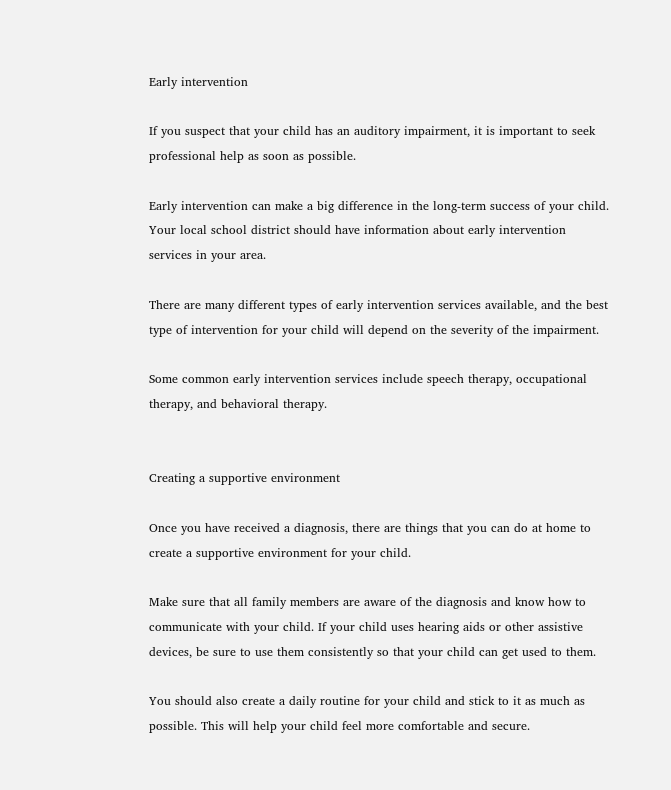Early intervention

If you suspect that your child has an auditory impairment, it is important to seek professional help as soon as possible.

Early intervention can make a big difference in the long-term success of your child. Your local school district should have information about early intervention services in your area.

There are many different types of early intervention services available, and the best type of intervention for your child will depend on the severity of the impairment.

Some common early intervention services include speech therapy, occupational therapy, and behavioral therapy.


Creating a supportive environment

Once you have received a diagnosis, there are things that you can do at home to create a supportive environment for your child.

Make sure that all family members are aware of the diagnosis and know how to communicate with your child. If your child uses hearing aids or other assistive devices, be sure to use them consistently so that your child can get used to them.

You should also create a daily routine for your child and stick to it as much as possible. This will help your child feel more comfortable and secure.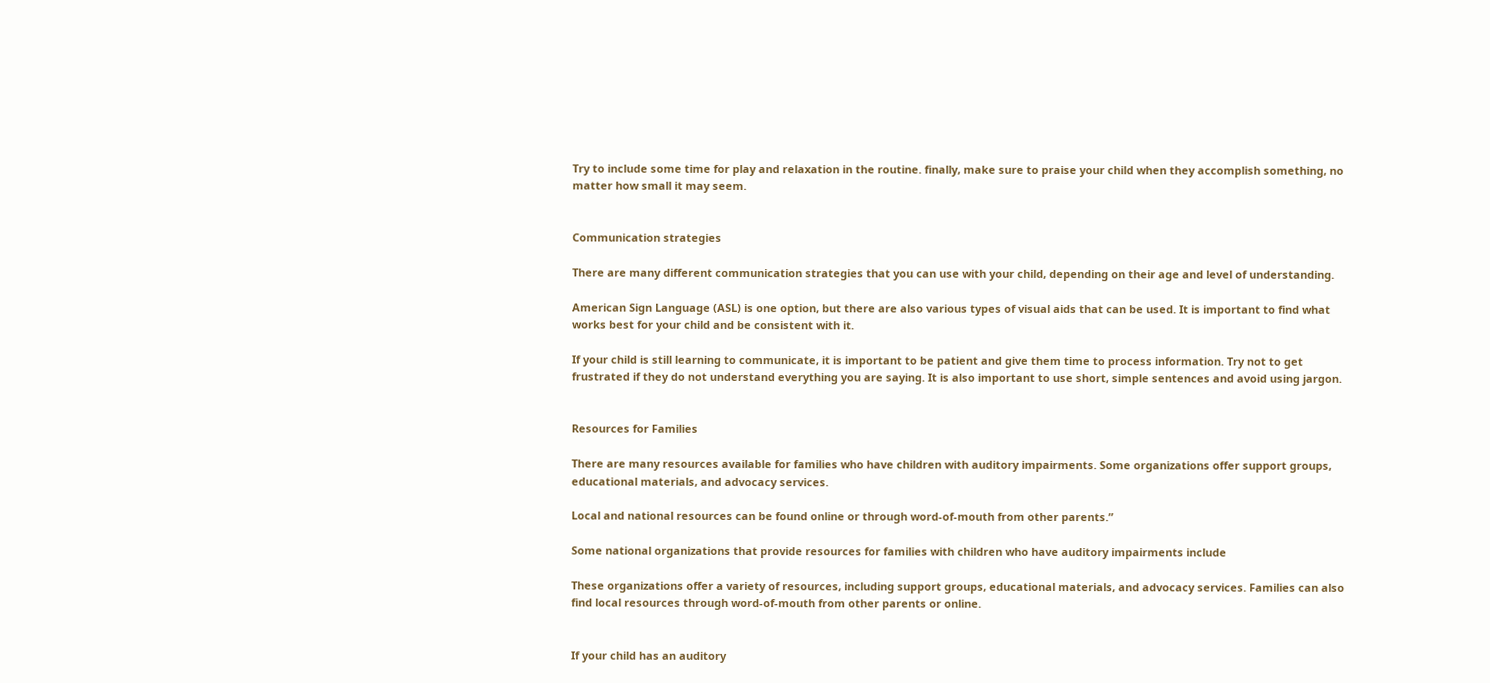Try to include some time for play and relaxation in the routine. finally, make sure to praise your child when they accomplish something, no matter how small it may seem.


Communication strategies

There are many different communication strategies that you can use with your child, depending on their age and level of understanding.

American Sign Language (ASL) is one option, but there are also various types of visual aids that can be used. It is important to find what works best for your child and be consistent with it.

If your child is still learning to communicate, it is important to be patient and give them time to process information. Try not to get frustrated if they do not understand everything you are saying. It is also important to use short, simple sentences and avoid using jargon.


Resources for Families

There are many resources available for families who have children with auditory impairments. Some organizations offer support groups, educational materials, and advocacy services.

Local and national resources can be found online or through word-of-mouth from other parents.”

Some national organizations that provide resources for families with children who have auditory impairments include

These organizations offer a variety of resources, including support groups, educational materials, and advocacy services. Families can also find local resources through word-of-mouth from other parents or online.


If your child has an auditory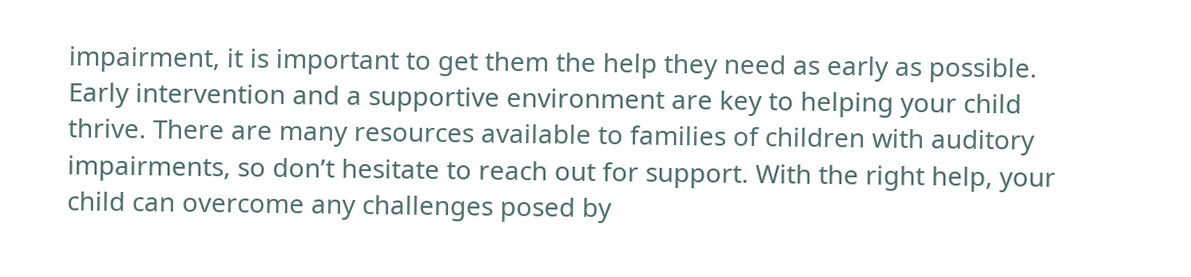impairment, it is important to get them the help they need as early as possible. Early intervention and a supportive environment are key to helping your child thrive. There are many resources available to families of children with auditory impairments, so don’t hesitate to reach out for support. With the right help, your child can overcome any challenges posed by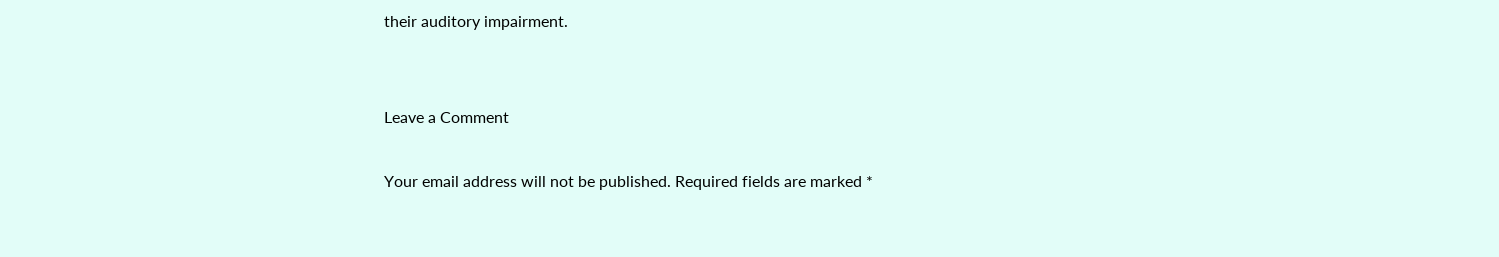their auditory impairment.


Leave a Comment

Your email address will not be published. Required fields are marked *